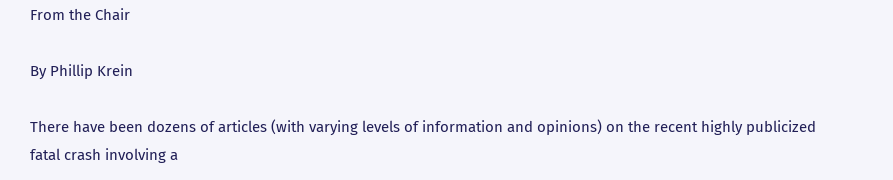From the Chair

By Phillip Krein

There have been dozens of articles (with varying levels of information and opinions) on the recent highly publicized fatal crash involving a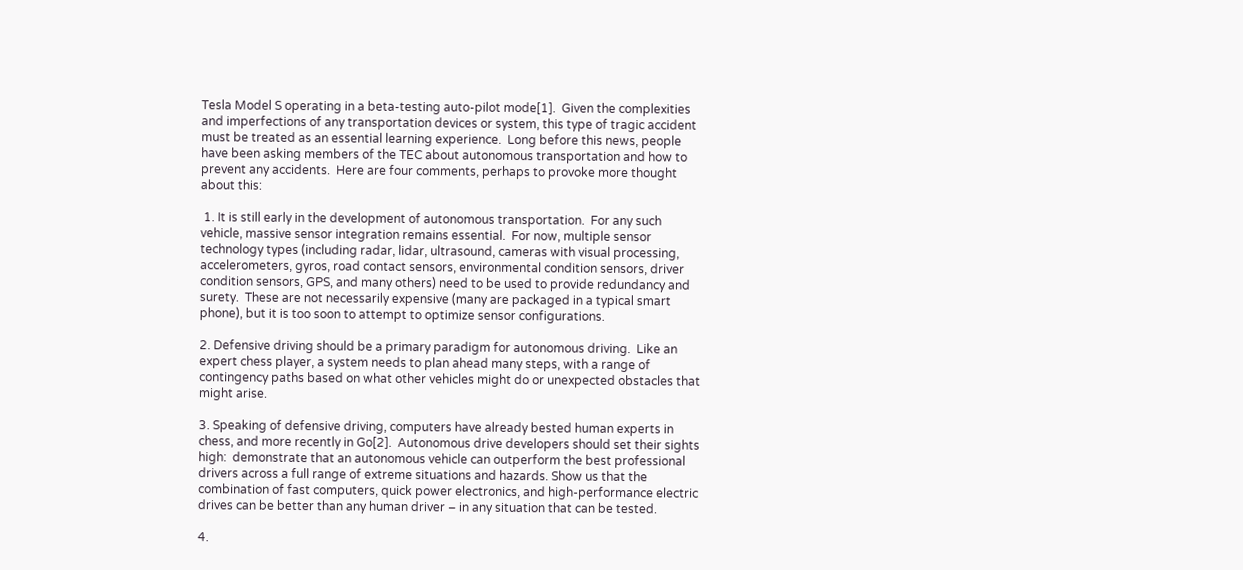Tesla Model S operating in a beta-testing auto-pilot mode[1].  Given the complexities and imperfections of any transportation devices or system, this type of tragic accident must be treated as an essential learning experience.  Long before this news, people have been asking members of the TEC about autonomous transportation and how to prevent any accidents.  Here are four comments, perhaps to provoke more thought about this:

 1. It is still early in the development of autonomous transportation.  For any such vehicle, massive sensor integration remains essential.  For now, multiple sensor technology types (including radar, lidar, ultrasound, cameras with visual processing, accelerometers, gyros, road contact sensors, environmental condition sensors, driver condition sensors, GPS, and many others) need to be used to provide redundancy and surety.  These are not necessarily expensive (many are packaged in a typical smart phone), but it is too soon to attempt to optimize sensor configurations.

2. Defensive driving should be a primary paradigm for autonomous driving.  Like an expert chess player, a system needs to plan ahead many steps, with a range of contingency paths based on what other vehicles might do or unexpected obstacles that might arise.

3. Speaking of defensive driving, computers have already bested human experts in chess, and more recently in Go[2].  Autonomous drive developers should set their sights high:  demonstrate that an autonomous vehicle can outperform the best professional drivers across a full range of extreme situations and hazards. Show us that the combination of fast computers, quick power electronics, and high-performance electric drives can be better than any human driver – in any situation that can be tested.

4.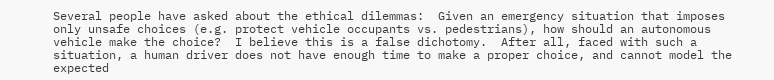Several people have asked about the ethical dilemmas:  Given an emergency situation that imposes only unsafe choices (e.g. protect vehicle occupants vs. pedestrians), how should an autonomous vehicle make the choice?  I believe this is a false dichotomy.  After all, faced with such a situation, a human driver does not have enough time to make a proper choice, and cannot model the expected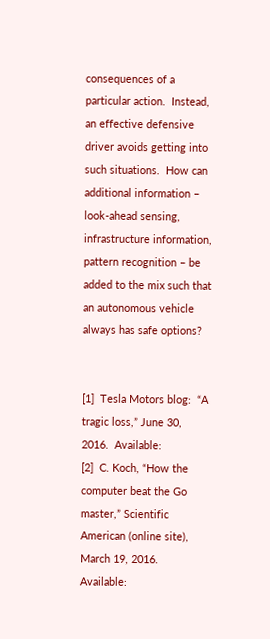consequences of a particular action.  Instead, an effective defensive driver avoids getting into such situations.  How can additional information – look-ahead sensing, infrastructure information, pattern recognition – be added to the mix such that an autonomous vehicle always has safe options?


[1]  Tesla Motors blog:  “A tragic loss,” June 30, 2016.  Available:
[2]  C. Koch, “How the computer beat the Go master,” Scientific American (online site), March 19, 2016.  Available: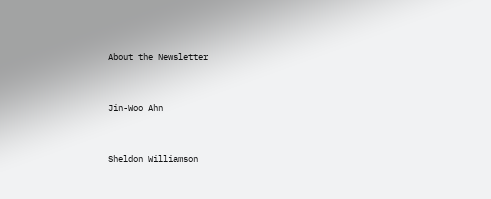About the Newsletter


Jin-Woo Ahn


Sheldon Williamson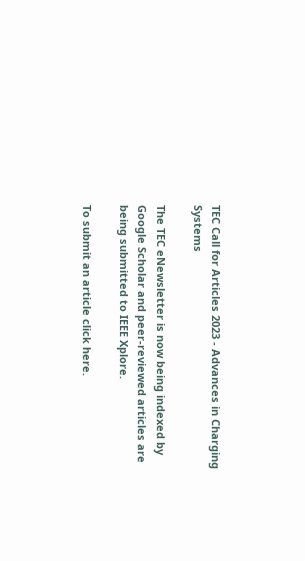TEC Call for Articles 2023 - Advances in Charging Systems

The TEC eNewsletter is now being indexed by Google Scholar and peer-reviewed articles are being submitted to IEEE Xplore.

To submit an article click here.